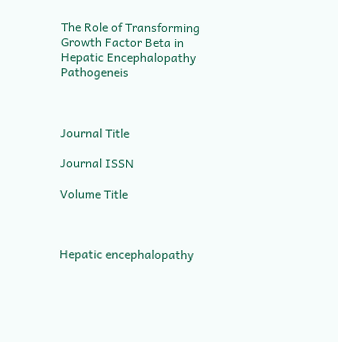The Role of Transforming Growth Factor Beta in Hepatic Encephalopathy Pathogeneis



Journal Title

Journal ISSN

Volume Title



Hepatic encephalopathy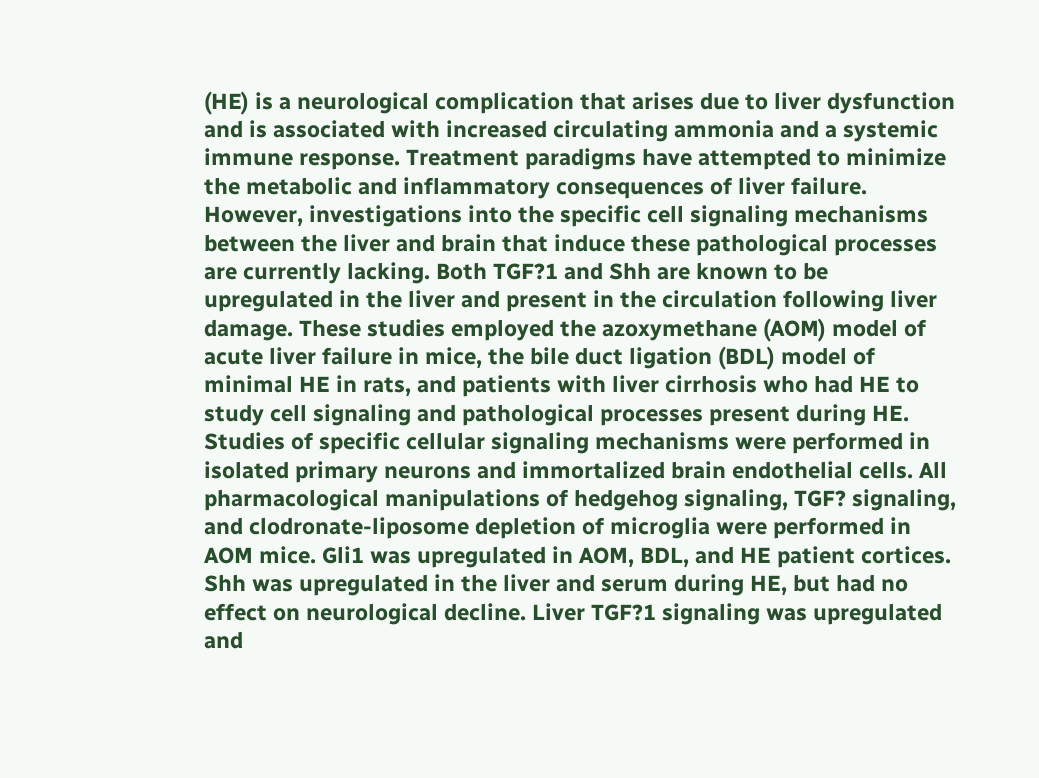(HE) is a neurological complication that arises due to liver dysfunction and is associated with increased circulating ammonia and a systemic immune response. Treatment paradigms have attempted to minimize the metabolic and inflammatory consequences of liver failure. However, investigations into the specific cell signaling mechanisms between the liver and brain that induce these pathological processes are currently lacking. Both TGF?1 and Shh are known to be upregulated in the liver and present in the circulation following liver damage. These studies employed the azoxymethane (AOM) model of acute liver failure in mice, the bile duct ligation (BDL) model of minimal HE in rats, and patients with liver cirrhosis who had HE to study cell signaling and pathological processes present during HE. Studies of specific cellular signaling mechanisms were performed in isolated primary neurons and immortalized brain endothelial cells. All pharmacological manipulations of hedgehog signaling, TGF? signaling, and clodronate-liposome depletion of microglia were performed in AOM mice. Gli1 was upregulated in AOM, BDL, and HE patient cortices. Shh was upregulated in the liver and serum during HE, but had no effect on neurological decline. Liver TGF?1 signaling was upregulated and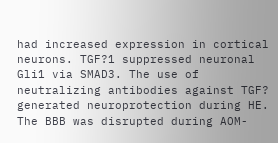had increased expression in cortical neurons. TGF?1 suppressed neuronal Gli1 via SMAD3. The use of neutralizing antibodies against TGF? generated neuroprotection during HE. The BBB was disrupted during AOM-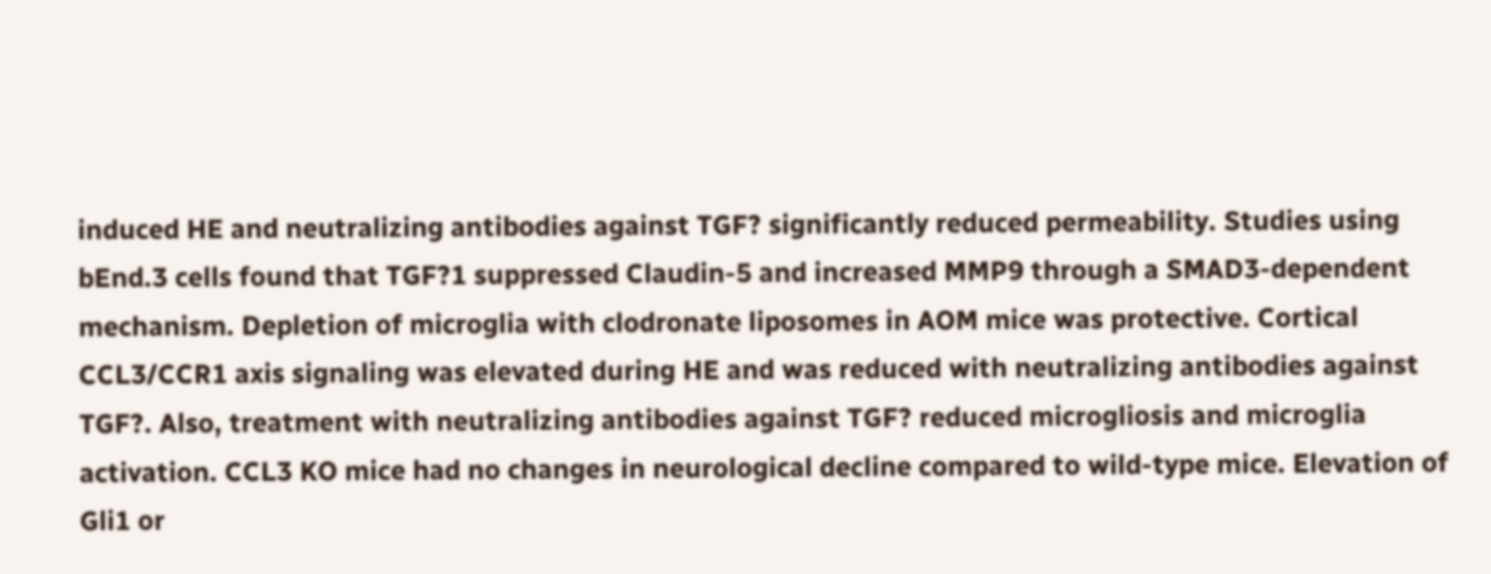induced HE and neutralizing antibodies against TGF? significantly reduced permeability. Studies using bEnd.3 cells found that TGF?1 suppressed Claudin-5 and increased MMP9 through a SMAD3-dependent mechanism. Depletion of microglia with clodronate liposomes in AOM mice was protective. Cortical CCL3/CCR1 axis signaling was elevated during HE and was reduced with neutralizing antibodies against TGF?. Also, treatment with neutralizing antibodies against TGF? reduced microgliosis and microglia activation. CCL3 KO mice had no changes in neurological decline compared to wild-type mice. Elevation of Gli1 or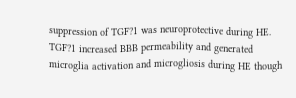suppression of TGF?1 was neuroprotective during HE. TGF?1 increased BBB permeability and generated microglia activation and microgliosis during HE though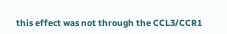this effect was not through the CCL3/CCR1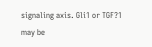signaling axis. Gli1 or TGF?1 may be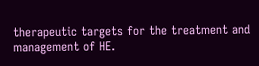therapeutic targets for the treatment and management of HE.